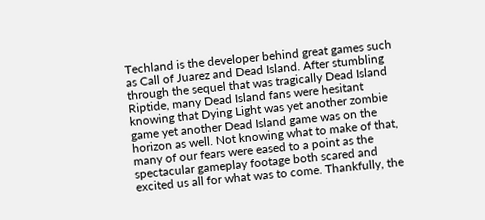Techland is the developer behind great games such as Call of Juarez and Dead Island. After stumbling through the sequel that was tragically Dead Island Riptide, many Dead Island fans were hesitant knowing that Dying Light was yet another zombie game yet another Dead Island game was on the horizon as well. Not knowing what to make of that, many of our fears were eased to a point as the spectacular gameplay footage both scared and excited us all for what was to come. Thankfully, the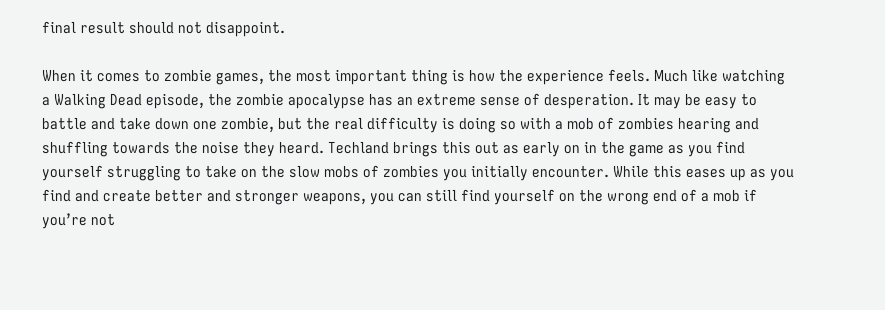final result should not disappoint.

When it comes to zombie games, the most important thing is how the experience feels. Much like watching a Walking Dead episode, the zombie apocalypse has an extreme sense of desperation. It may be easy to battle and take down one zombie, but the real difficulty is doing so with a mob of zombies hearing and shuffling towards the noise they heard. Techland brings this out as early on in the game as you find yourself struggling to take on the slow mobs of zombies you initially encounter. While this eases up as you find and create better and stronger weapons, you can still find yourself on the wrong end of a mob if you’re not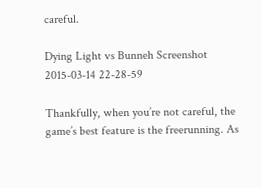careful.

Dying Light vs Bunneh Screenshot 2015-03-14 22-28-59

Thankfully, when you’re not careful, the game’s best feature is the freerunning. As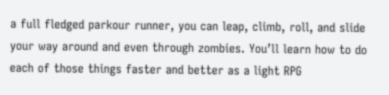a full fledged parkour runner, you can leap, climb, roll, and slide your way around and even through zombies. You’ll learn how to do each of those things faster and better as a light RPG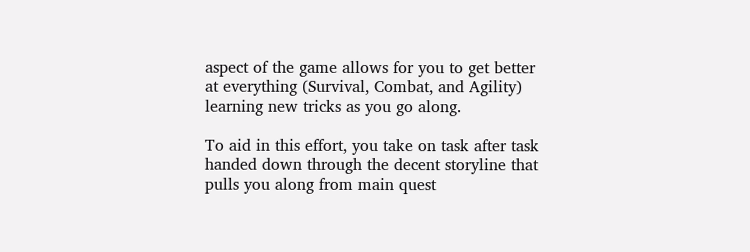aspect of the game allows for you to get better at everything (Survival, Combat, and Agility) learning new tricks as you go along.

To aid in this effort, you take on task after task handed down through the decent storyline that pulls you along from main quest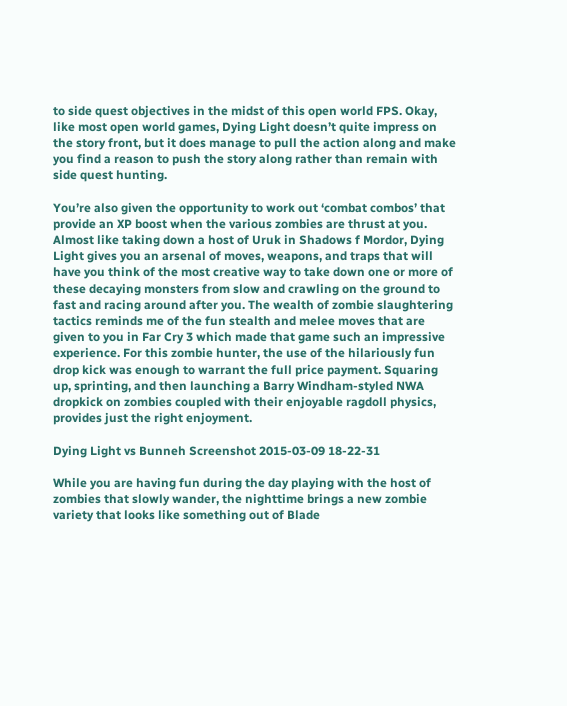to side quest objectives in the midst of this open world FPS. Okay, like most open world games, Dying Light doesn’t quite impress on the story front, but it does manage to pull the action along and make you find a reason to push the story along rather than remain with side quest hunting.

You’re also given the opportunity to work out ‘combat combos’ that provide an XP boost when the various zombies are thrust at you. Almost like taking down a host of Uruk in Shadows f Mordor, Dying Light gives you an arsenal of moves, weapons, and traps that will have you think of the most creative way to take down one or more of these decaying monsters from slow and crawling on the ground to fast and racing around after you. The wealth of zombie slaughtering tactics reminds me of the fun stealth and melee moves that are given to you in Far Cry 3 which made that game such an impressive experience. For this zombie hunter, the use of the hilariously fun drop kick was enough to warrant the full price payment. Squaring up, sprinting, and then launching a Barry Windham-styled NWA dropkick on zombies coupled with their enjoyable ragdoll physics, provides just the right enjoyment.

Dying Light vs Bunneh Screenshot 2015-03-09 18-22-31

While you are having fun during the day playing with the host of zombies that slowly wander, the nighttime brings a new zombie variety that looks like something out of Blade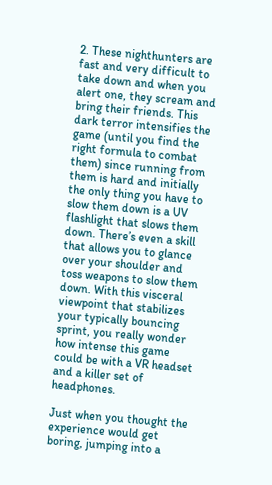2. These nighthunters are fast and very difficult to take down and when you alert one, they scream and bring their friends. This dark terror intensifies the game (until you find the right formula to combat them) since running from them is hard and initially the only thing you have to slow them down is a UV flashlight that slows them down. There’s even a skill that allows you to glance over your shoulder and toss weapons to slow them down. With this visceral viewpoint that stabilizes your typically bouncing sprint, you really wonder how intense this game could be with a VR headset and a killer set of headphones.

Just when you thought the experience would get boring, jumping into a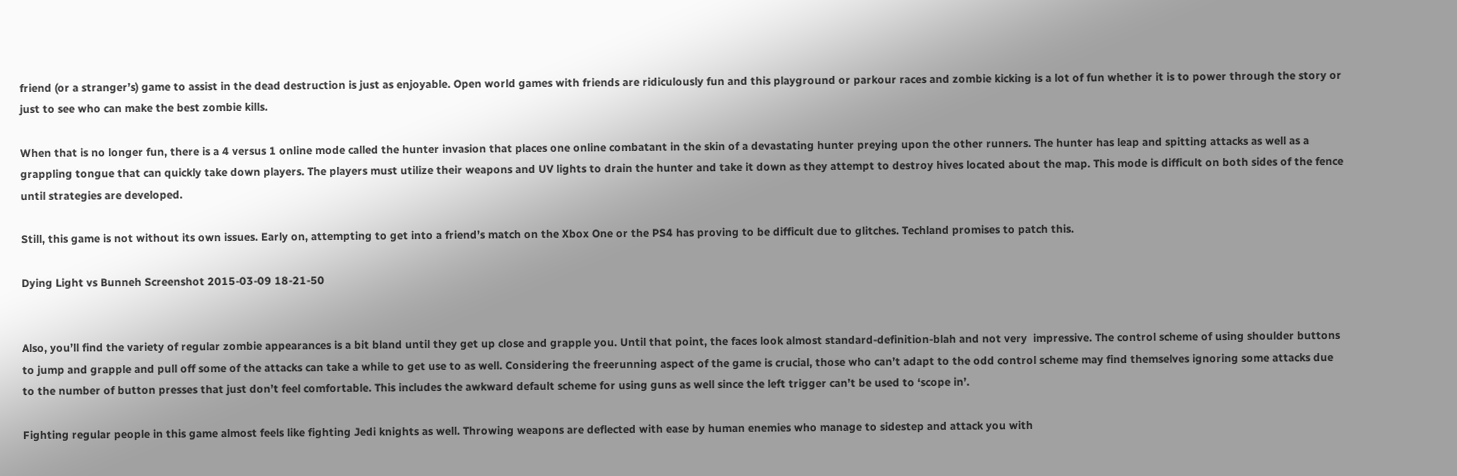friend (or a stranger’s) game to assist in the dead destruction is just as enjoyable. Open world games with friends are ridiculously fun and this playground or parkour races and zombie kicking is a lot of fun whether it is to power through the story or just to see who can make the best zombie kills.

When that is no longer fun, there is a 4 versus 1 online mode called the hunter invasion that places one online combatant in the skin of a devastating hunter preying upon the other runners. The hunter has leap and spitting attacks as well as a grappling tongue that can quickly take down players. The players must utilize their weapons and UV lights to drain the hunter and take it down as they attempt to destroy hives located about the map. This mode is difficult on both sides of the fence until strategies are developed.

Still, this game is not without its own issues. Early on, attempting to get into a friend’s match on the Xbox One or the PS4 has proving to be difficult due to glitches. Techland promises to patch this.

Dying Light vs Bunneh Screenshot 2015-03-09 18-21-50


Also, you’ll find the variety of regular zombie appearances is a bit bland until they get up close and grapple you. Until that point, the faces look almost standard-definition-blah and not very  impressive. The control scheme of using shoulder buttons to jump and grapple and pull off some of the attacks can take a while to get use to as well. Considering the freerunning aspect of the game is crucial, those who can’t adapt to the odd control scheme may find themselves ignoring some attacks due to the number of button presses that just don’t feel comfortable. This includes the awkward default scheme for using guns as well since the left trigger can’t be used to ‘scope in’.

Fighting regular people in this game almost feels like fighting Jedi knights as well. Throwing weapons are deflected with ease by human enemies who manage to sidestep and attack you with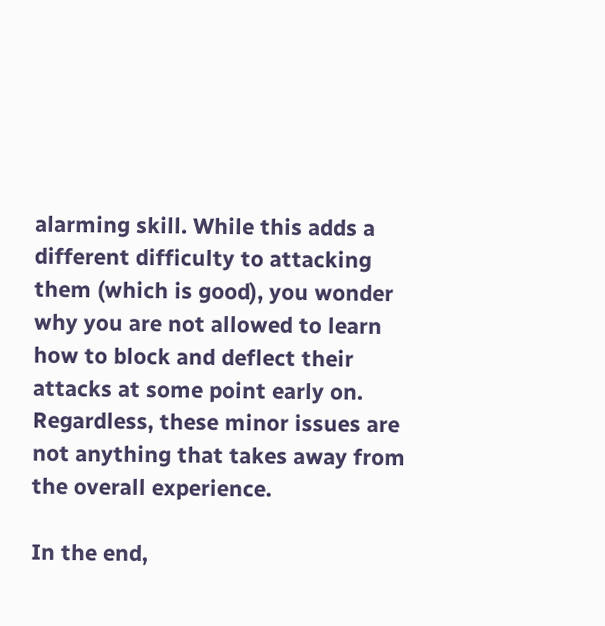alarming skill. While this adds a different difficulty to attacking them (which is good), you wonder why you are not allowed to learn how to block and deflect their attacks at some point early on. Regardless, these minor issues are not anything that takes away from the overall experience.

In the end,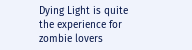Dying Light is quite the experience for zombie lovers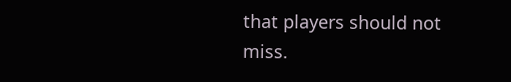that players should not miss.